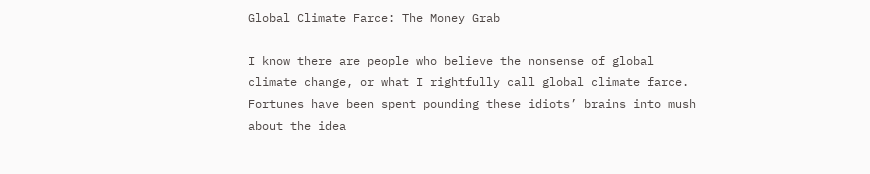Global Climate Farce: The Money Grab

I know there are people who believe the nonsense of global climate change, or what I rightfully call global climate farce. Fortunes have been spent pounding these idiots’ brains into mush about the idea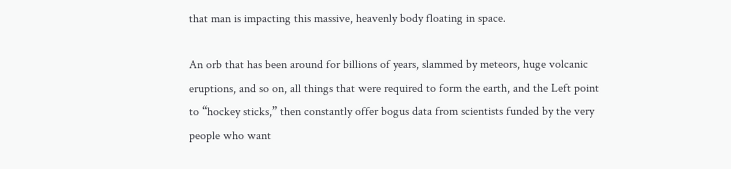that man is impacting this massive, heavenly body floating in space.

An orb that has been around for billions of years, slammed by meteors, huge volcanic eruptions, and so on, all things that were required to form the earth, and the Left point to “hockey sticks,” then constantly offer bogus data from scientists funded by the very people who want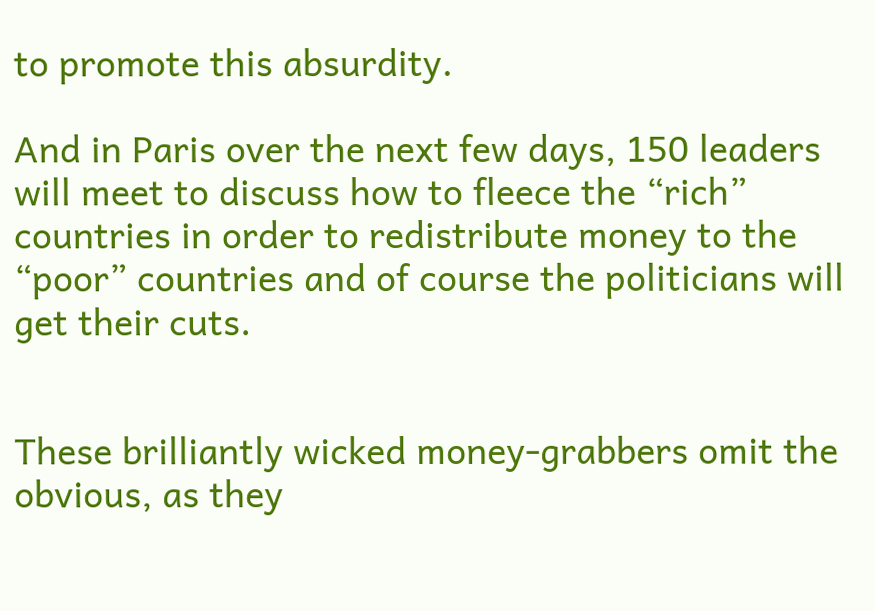to promote this absurdity.

And in Paris over the next few days, 150 leaders will meet to discuss how to fleece the “rich” countries in order to redistribute money to the “poor” countries and of course the politicians will get their cuts.


These brilliantly wicked money-grabbers omit the obvious, as they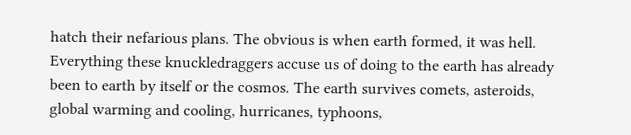hatch their nefarious plans. The obvious is when earth formed, it was hell. Everything these knuckledraggers accuse us of doing to the earth has already been to earth by itself or the cosmos. The earth survives comets, asteroids, global warming and cooling, hurricanes, typhoons,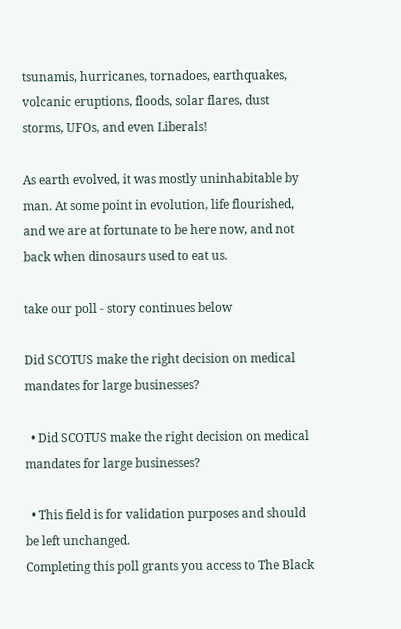tsunamis, hurricanes, tornadoes, earthquakes, volcanic eruptions, floods, solar flares, dust storms, UFOs, and even Liberals!

As earth evolved, it was mostly uninhabitable by man. At some point in evolution, life flourished, and we are at fortunate to be here now, and not back when dinosaurs used to eat us.

take our poll - story continues below

Did SCOTUS make the right decision on medical mandates for large businesses?

  • Did SCOTUS make the right decision on medical mandates for large businesses?

  • This field is for validation purposes and should be left unchanged.
Completing this poll grants you access to The Black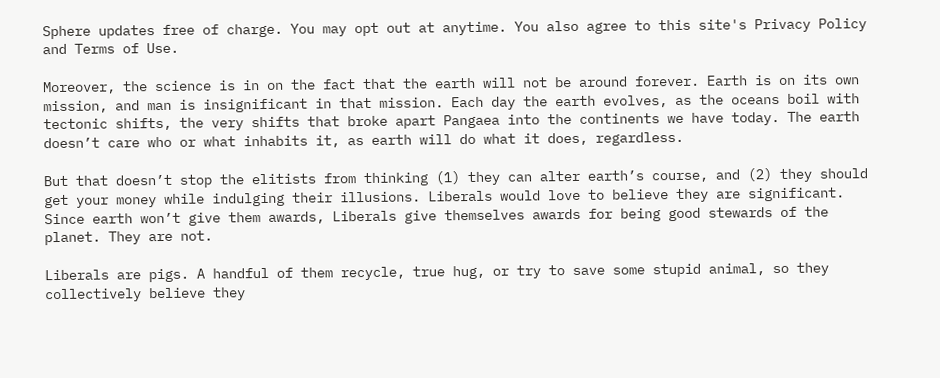Sphere updates free of charge. You may opt out at anytime. You also agree to this site's Privacy Policy and Terms of Use.

Moreover, the science is in on the fact that the earth will not be around forever. Earth is on its own mission, and man is insignificant in that mission. Each day the earth evolves, as the oceans boil with tectonic shifts, the very shifts that broke apart Pangaea into the continents we have today. The earth doesn’t care who or what inhabits it, as earth will do what it does, regardless.

But that doesn’t stop the elitists from thinking (1) they can alter earth’s course, and (2) they should get your money while indulging their illusions. Liberals would love to believe they are significant. Since earth won’t give them awards, Liberals give themselves awards for being good stewards of the planet. They are not.

Liberals are pigs. A handful of them recycle, true hug, or try to save some stupid animal, so they collectively believe they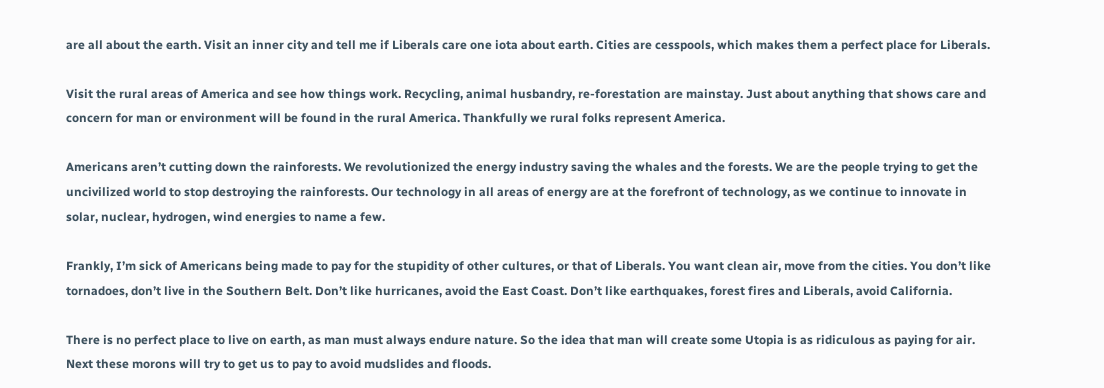are all about the earth. Visit an inner city and tell me if Liberals care one iota about earth. Cities are cesspools, which makes them a perfect place for Liberals.

Visit the rural areas of America and see how things work. Recycling, animal husbandry, re-forestation are mainstay. Just about anything that shows care and concern for man or environment will be found in the rural America. Thankfully we rural folks represent America.

Americans aren’t cutting down the rainforests. We revolutionized the energy industry saving the whales and the forests. We are the people trying to get the uncivilized world to stop destroying the rainforests. Our technology in all areas of energy are at the forefront of technology, as we continue to innovate in solar, nuclear, hydrogen, wind energies to name a few.

Frankly, I’m sick of Americans being made to pay for the stupidity of other cultures, or that of Liberals. You want clean air, move from the cities. You don’t like tornadoes, don’t live in the Southern Belt. Don’t like hurricanes, avoid the East Coast. Don’t like earthquakes, forest fires and Liberals, avoid California.

There is no perfect place to live on earth, as man must always endure nature. So the idea that man will create some Utopia is as ridiculous as paying for air. Next these morons will try to get us to pay to avoid mudslides and floods.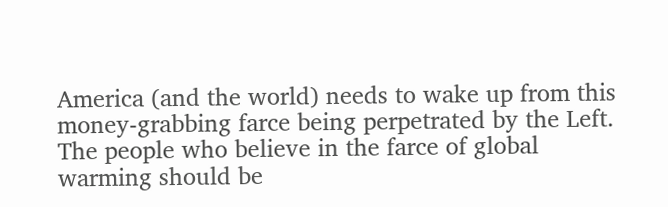America (and the world) needs to wake up from this money-grabbing farce being perpetrated by the Left. The people who believe in the farce of global warming should be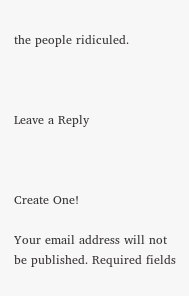the people ridiculed.



Leave a Reply



Create One!

Your email address will not be published. Required fields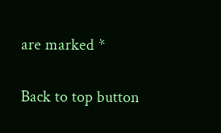are marked *

Back to top button